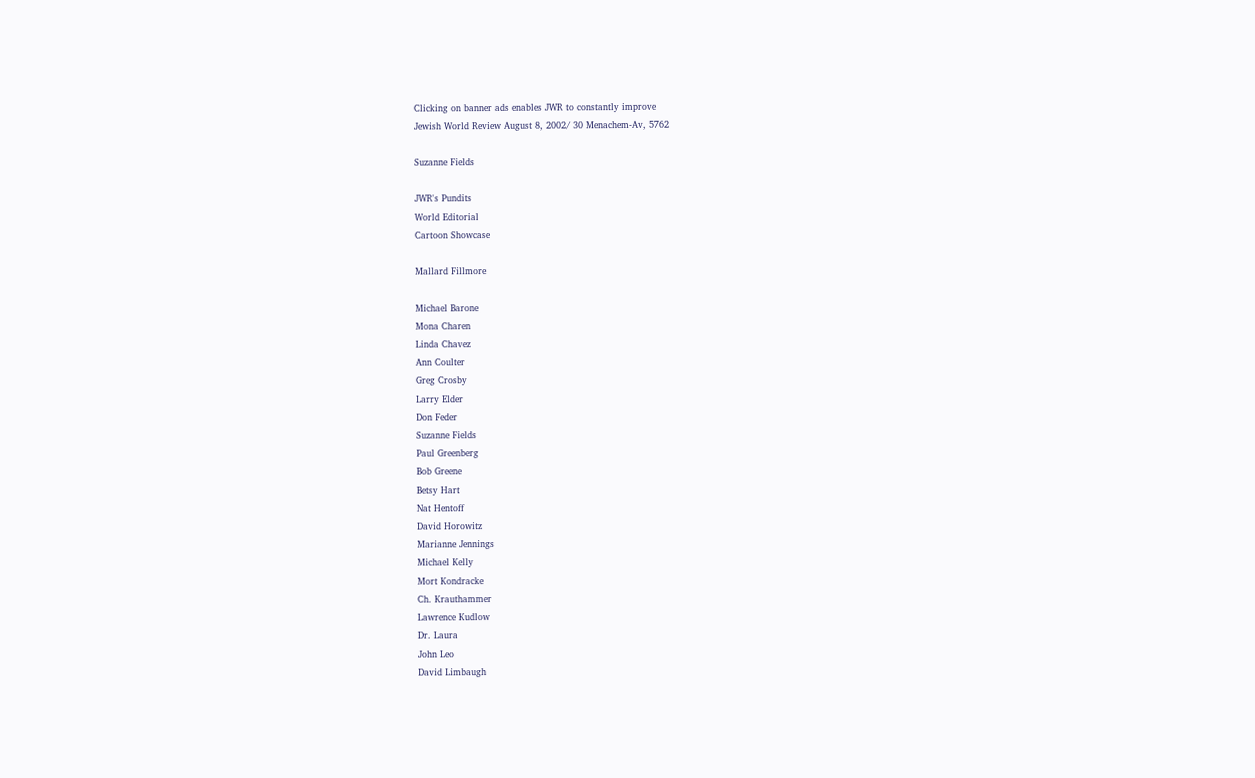Clicking on banner ads enables JWR to constantly improve
Jewish World Review August 8, 2002/ 30 Menachem-Av, 5762

Suzanne Fields

JWR's Pundits
World Editorial
Cartoon Showcase

Mallard Fillmore

Michael Barone
Mona Charen
Linda Chavez
Ann Coulter
Greg Crosby
Larry Elder
Don Feder
Suzanne Fields
Paul Greenberg
Bob Greene
Betsy Hart
Nat Hentoff
David Horowitz
Marianne Jennings
Michael Kelly
Mort Kondracke
Ch. Krauthammer
Lawrence Kudlow
Dr. Laura
John Leo
David Limbaugh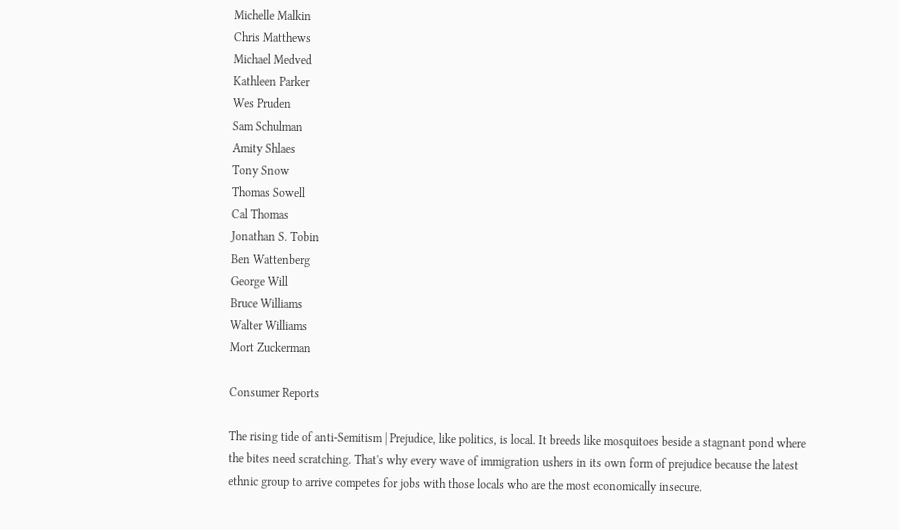Michelle Malkin
Chris Matthews
Michael Medved
Kathleen Parker
Wes Pruden
Sam Schulman
Amity Shlaes
Tony Snow
Thomas Sowell
Cal Thomas
Jonathan S. Tobin
Ben Wattenberg
George Will
Bruce Williams
Walter Williams
Mort Zuckerman

Consumer Reports

The rising tide of anti-Semitism | Prejudice, like politics, is local. It breeds like mosquitoes beside a stagnant pond where the bites need scratching. That's why every wave of immigration ushers in its own form of prejudice because the latest ethnic group to arrive competes for jobs with those locals who are the most economically insecure.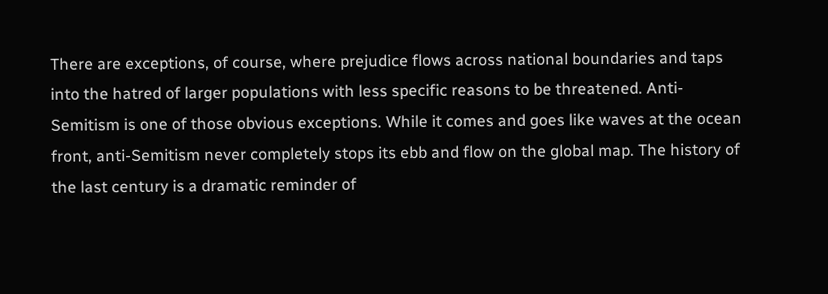There are exceptions, of course, where prejudice flows across national boundaries and taps into the hatred of larger populations with less specific reasons to be threatened. Anti-Semitism is one of those obvious exceptions. While it comes and goes like waves at the ocean front, anti-Semitism never completely stops its ebb and flow on the global map. The history of the last century is a dramatic reminder of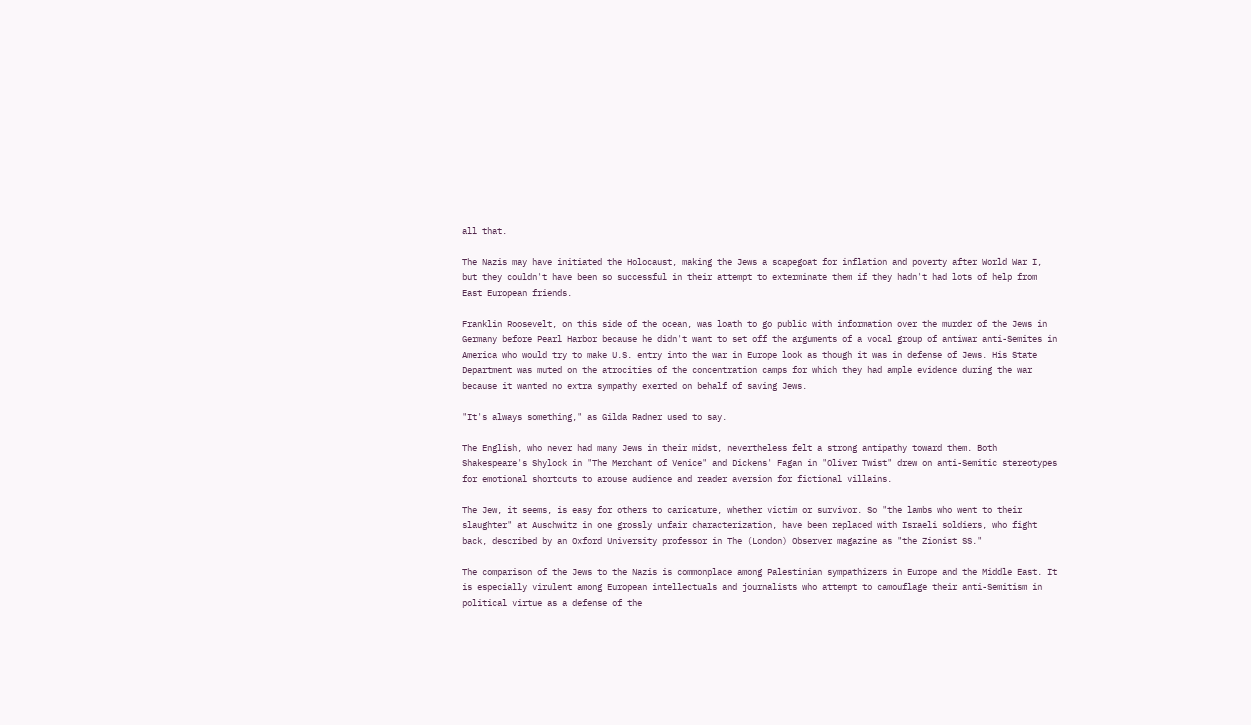all that.

The Nazis may have initiated the Holocaust, making the Jews a scapegoat for inflation and poverty after World War I, but they couldn't have been so successful in their attempt to exterminate them if they hadn't had lots of help from East European friends.

Franklin Roosevelt, on this side of the ocean, was loath to go public with information over the murder of the Jews in Germany before Pearl Harbor because he didn't want to set off the arguments of a vocal group of antiwar anti-Semites in America who would try to make U.S. entry into the war in Europe look as though it was in defense of Jews. His State Department was muted on the atrocities of the concentration camps for which they had ample evidence during the war because it wanted no extra sympathy exerted on behalf of saving Jews.

"It's always something," as Gilda Radner used to say.

The English, who never had many Jews in their midst, nevertheless felt a strong antipathy toward them. Both Shakespeare's Shylock in "The Merchant of Venice" and Dickens' Fagan in "Oliver Twist" drew on anti-Semitic stereotypes for emotional shortcuts to arouse audience and reader aversion for fictional villains.

The Jew, it seems, is easy for others to caricature, whether victim or survivor. So "the lambs who went to their slaughter" at Auschwitz in one grossly unfair characterization, have been replaced with Israeli soldiers, who fight back, described by an Oxford University professor in The (London) Observer magazine as "the Zionist SS."

The comparison of the Jews to the Nazis is commonplace among Palestinian sympathizers in Europe and the Middle East. It is especially virulent among European intellectuals and journalists who attempt to camouflage their anti-Semitism in political virtue as a defense of the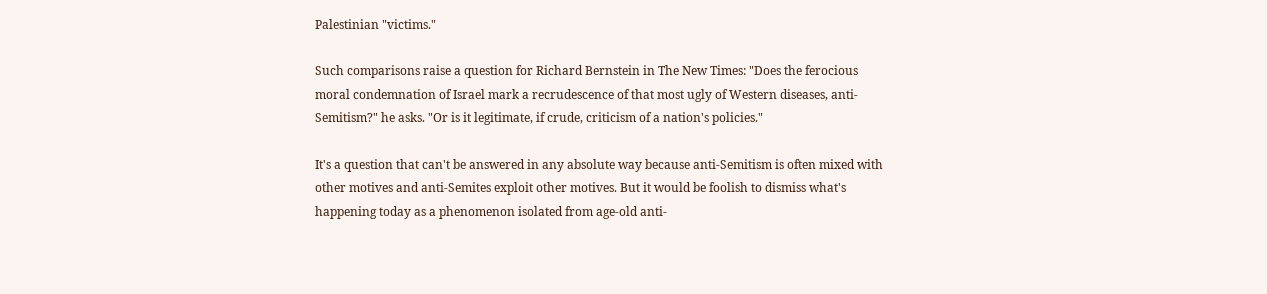Palestinian "victims."

Such comparisons raise a question for Richard Bernstein in The New Times: "Does the ferocious moral condemnation of Israel mark a recrudescence of that most ugly of Western diseases, anti-Semitism?" he asks. "Or is it legitimate, if crude, criticism of a nation's policies."

It's a question that can't be answered in any absolute way because anti-Semitism is often mixed with other motives and anti-Semites exploit other motives. But it would be foolish to dismiss what's happening today as a phenomenon isolated from age-old anti-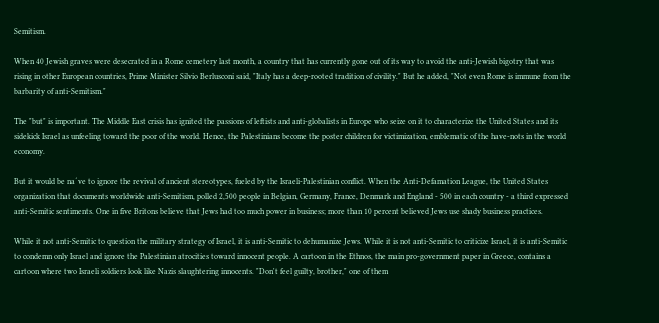Semitism.

When 40 Jewish graves were desecrated in a Rome cemetery last month, a country that has currently gone out of its way to avoid the anti-Jewish bigotry that was rising in other European countries, Prime Minister Silvio Berlusconi said, "Italy has a deep-rooted tradition of civility." But he added, "Not even Rome is immune from the barbarity of anti-Semitism."

The "but" is important. The Middle East crisis has ignited the passions of leftists and anti-globalists in Europe who seize on it to characterize the United States and its sidekick Israel as unfeeling toward the poor of the world. Hence, the Palestinians become the poster children for victimization, emblematic of the have-nots in the world economy.

But it would be na´ve to ignore the revival of ancient stereotypes, fueled by the Israeli-Palestinian conflict. When the Anti-Defamation League, the United States organization that documents worldwide anti-Semitism, polled 2,500 people in Belgian, Germany, France, Denmark and England - 500 in each country - a third expressed anti-Semitic sentiments. One in five Britons believe that Jews had too much power in business; more than 10 percent believed Jews use shady business practices.

While it not anti-Semitic to question the military strategy of Israel, it is anti-Semitic to dehumanize Jews. While it is not anti-Semitic to criticize Israel, it is anti-Semitic to condemn only Israel and ignore the Palestinian atrocities toward innocent people. A cartoon in the Ethnos, the main pro-government paper in Greece, contains a cartoon where two Israeli soldiers look like Nazis slaughtering innocents. "Don't feel guilty, brother," one of them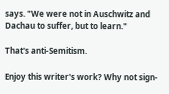says. "We were not in Auschwitz and Dachau to suffer, but to learn."

That's anti-Semitism.

Enjoy this writer's work? Why not sign-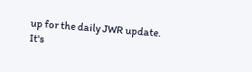up for the daily JWR update. It's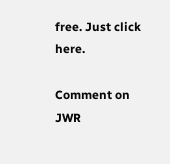free. Just click here.

Comment on JWR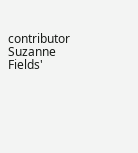contributor Suzanne Fields'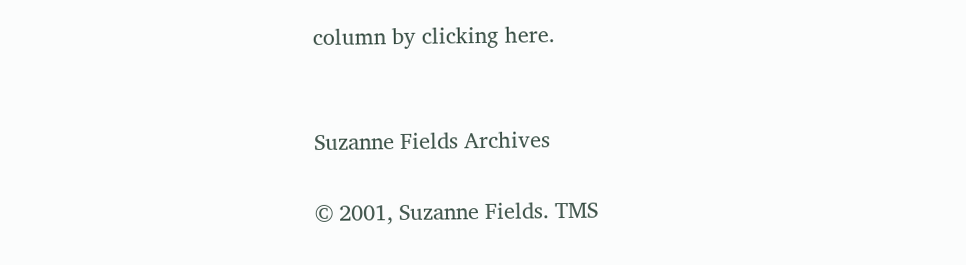column by clicking here.


Suzanne Fields Archives

© 2001, Suzanne Fields. TMS